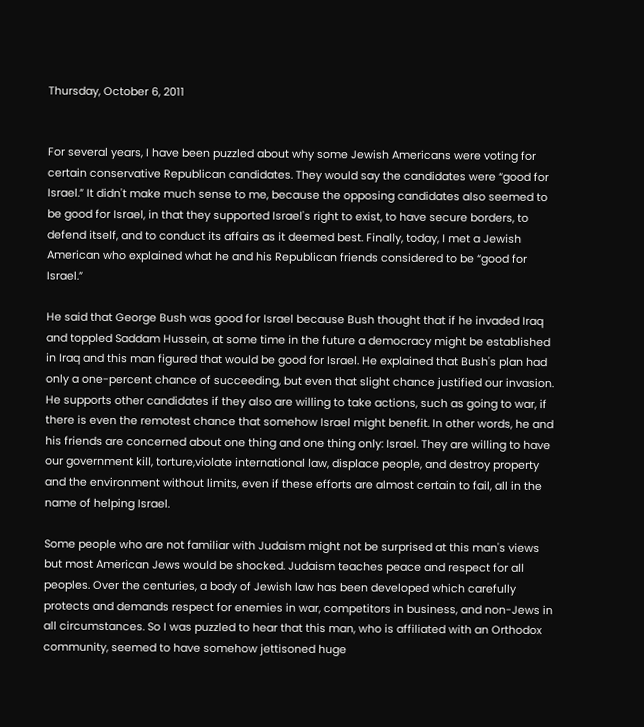Thursday, October 6, 2011


For several years, I have been puzzled about why some Jewish Americans were voting for certain conservative Republican candidates. They would say the candidates were “good for Israel.” It didn't make much sense to me, because the opposing candidates also seemed to be good for Israel, in that they supported Israel's right to exist, to have secure borders, to defend itself, and to conduct its affairs as it deemed best. Finally, today, I met a Jewish American who explained what he and his Republican friends considered to be “good for Israel.”

He said that George Bush was good for Israel because Bush thought that if he invaded Iraq and toppled Saddam Hussein, at some time in the future a democracy might be established in Iraq and this man figured that would be good for Israel. He explained that Bush's plan had only a one-percent chance of succeeding, but even that slight chance justified our invasion. He supports other candidates if they also are willing to take actions, such as going to war, if there is even the remotest chance that somehow Israel might benefit. In other words, he and his friends are concerned about one thing and one thing only: Israel. They are willing to have our government kill, torture,violate international law, displace people, and destroy property and the environment without limits, even if these efforts are almost certain to fail, all in the name of helping Israel.

Some people who are not familiar with Judaism might not be surprised at this man's views but most American Jews would be shocked. Judaism teaches peace and respect for all peoples. Over the centuries, a body of Jewish law has been developed which carefully protects and demands respect for enemies in war, competitors in business, and non-Jews in all circumstances. So I was puzzled to hear that this man, who is affiliated with an Orthodox community, seemed to have somehow jettisoned huge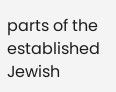parts of the established Jewish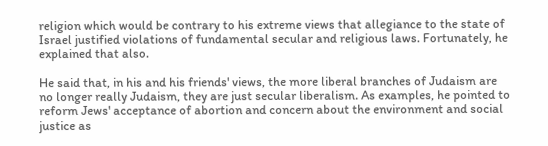religion which would be contrary to his extreme views that allegiance to the state of Israel justified violations of fundamental secular and religious laws. Fortunately, he explained that also.

He said that, in his and his friends' views, the more liberal branches of Judaism are no longer really Judaism, they are just secular liberalism. As examples, he pointed to reform Jews' acceptance of abortion and concern about the environment and social justice as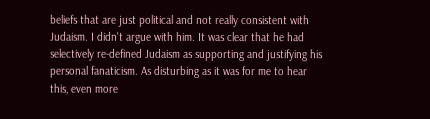beliefs that are just political and not really consistent with Judaism. I didn't argue with him. It was clear that he had selectively re-defined Judaism as supporting and justifying his personal fanaticism. As disturbing as it was for me to hear this, even more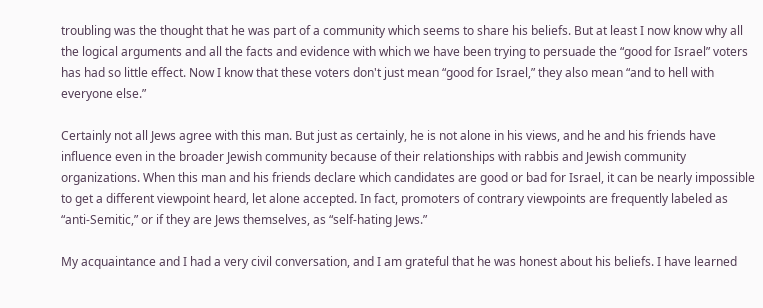troubling was the thought that he was part of a community which seems to share his beliefs. But at least I now know why all the logical arguments and all the facts and evidence with which we have been trying to persuade the “good for Israel” voters has had so little effect. Now I know that these voters don't just mean “good for Israel,” they also mean “and to hell with everyone else.”

Certainly not all Jews agree with this man. But just as certainly, he is not alone in his views, and he and his friends have influence even in the broader Jewish community because of their relationships with rabbis and Jewish community organizations. When this man and his friends declare which candidates are good or bad for Israel, it can be nearly impossible to get a different viewpoint heard, let alone accepted. In fact, promoters of contrary viewpoints are frequently labeled as “anti-Semitic,” or if they are Jews themselves, as “self-hating Jews.”

My acquaintance and I had a very civil conversation, and I am grateful that he was honest about his beliefs. I have learned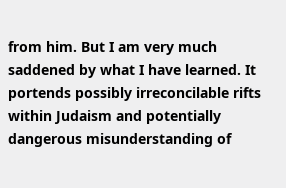from him. But I am very much saddened by what I have learned. It portends possibly irreconcilable rifts within Judaism and potentially dangerous misunderstanding of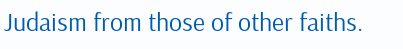Judaism from those of other faiths.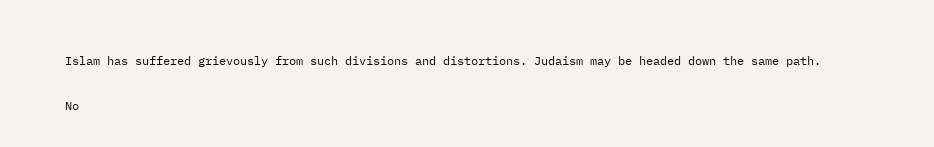Islam has suffered grievously from such divisions and distortions. Judaism may be headed down the same path.

No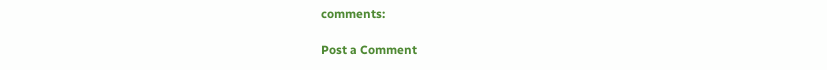comments:

Post a Comment